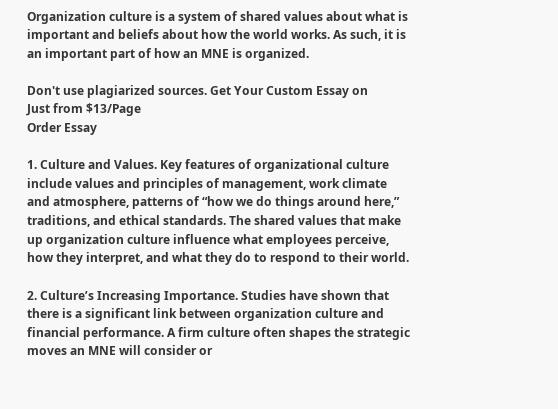Organization culture is a system of shared values about what is important and beliefs about how the world works. As such, it is an important part of how an MNE is organized.

Don't use plagiarized sources. Get Your Custom Essay on
Just from $13/Page
Order Essay

1. Culture and Values. Key features of organizational culture include values and principles of management, work climate and atmosphere, patterns of “how we do things around here,” traditions, and ethical standards. The shared values that make up organization culture influence what employees perceive, how they interpret, and what they do to respond to their world.

2. Culture’s Increasing Importance. Studies have shown that there is a significant link between organization culture and financial performance. A firm culture often shapes the strategic moves an MNE will consider or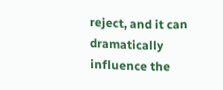reject, and it can dramatically influence the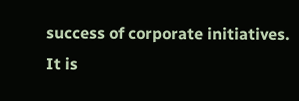success of corporate initiatives. It is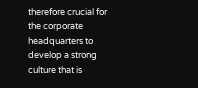therefore crucial for the corporate headquarters to develop a strong culture that is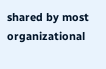shared by most organizational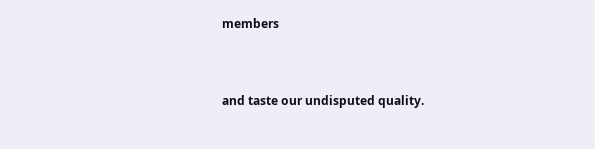members


and taste our undisputed quality.